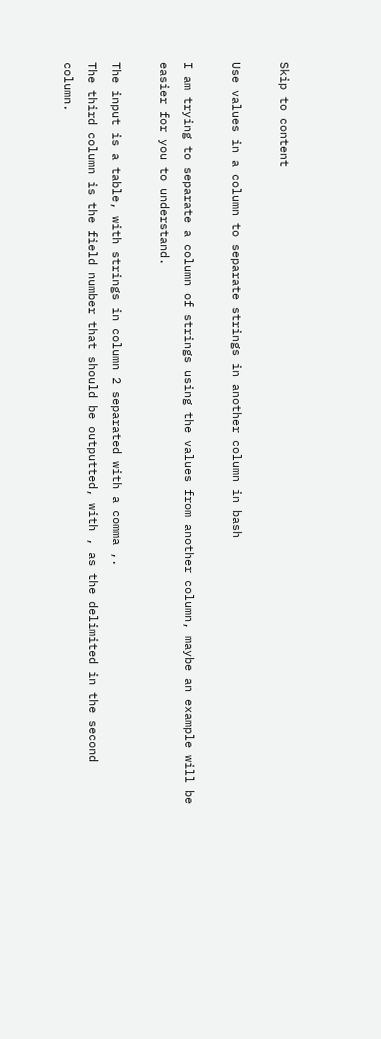Skip to content

Use values in a column to separate strings in another column in bash

I am trying to separate a column of strings using the values from another column, maybe an example will be easier for you to understand.

The input is a table, with strings in column 2 separated with a comma ,.
The third column is the field number that should be outputted, with , as the delimited in the second column.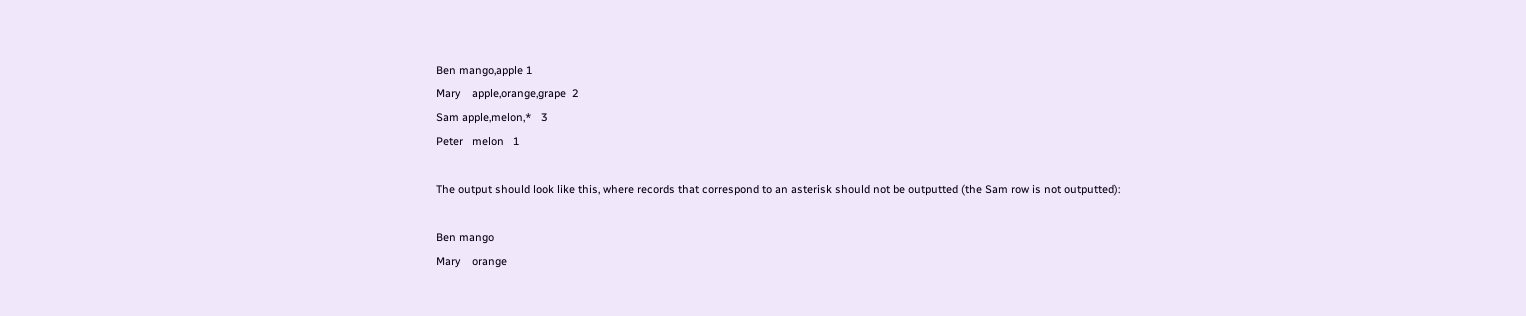Ben mango,apple 1
Mary    apple,orange,grape  2
Sam apple,melon,*   3
Peter   melon   1

The output should look like this, where records that correspond to an asterisk should not be outputted (the Sam row is not outputted):

Ben mango
Mary    orange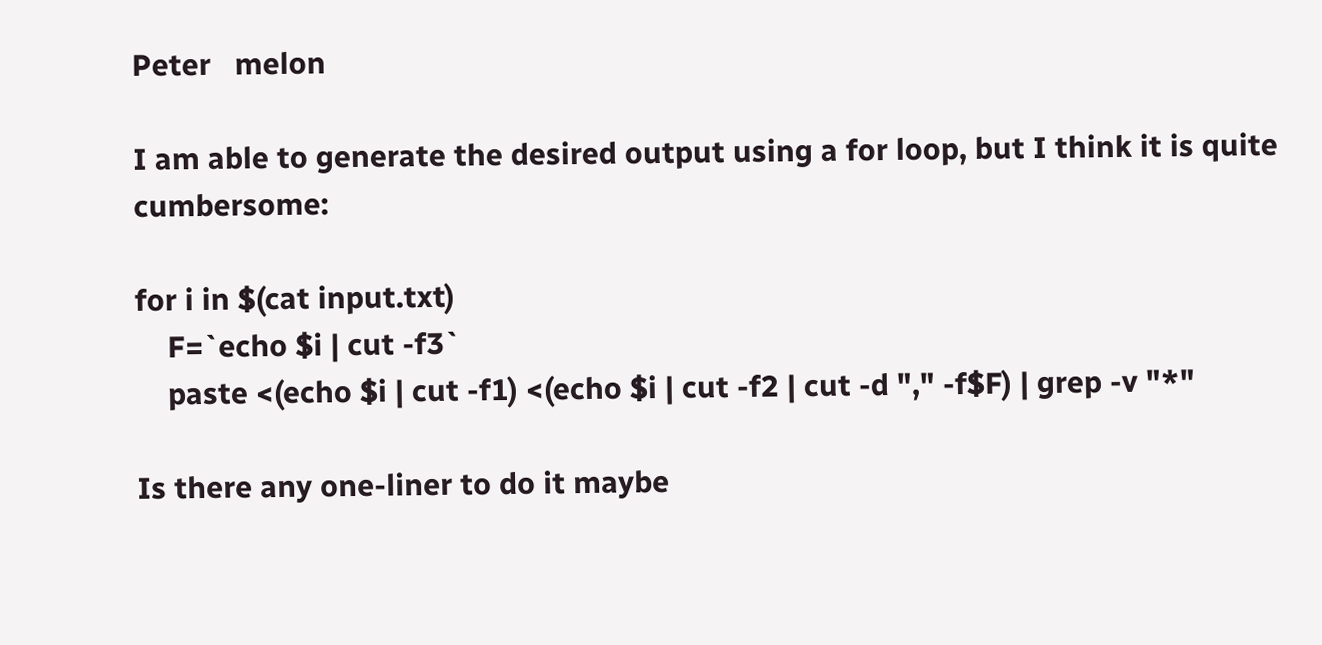Peter   melon

I am able to generate the desired output using a for loop, but I think it is quite cumbersome:

for i in $(cat input.txt)
    F=`echo $i | cut -f3`
    paste <(echo $i | cut -f1) <(echo $i | cut -f2 | cut -d "," -f$F) | grep -v "*"

Is there any one-liner to do it maybe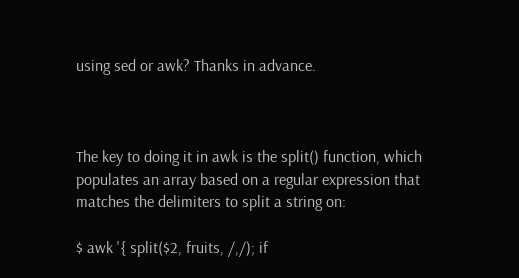using sed or awk? Thanks in advance.



The key to doing it in awk is the split() function, which populates an array based on a regular expression that matches the delimiters to split a string on:

$ awk '{ split($2, fruits, /,/); if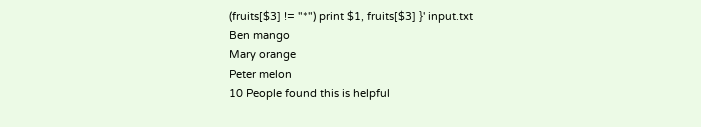(fruits[$3] != "*") print $1, fruits[$3] }' input.txt
Ben mango
Mary orange
Peter melon
10 People found this is helpful